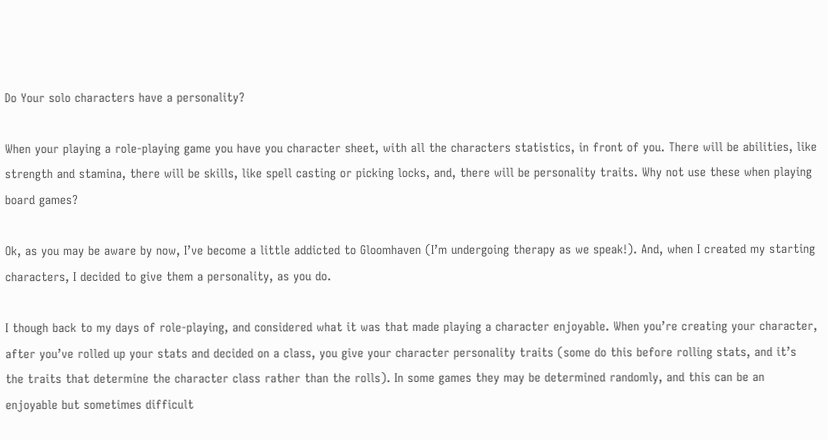Do Your solo characters have a personality?

When your playing a role-playing game you have you character sheet, with all the characters statistics, in front of you. There will be abilities, like strength and stamina, there will be skills, like spell casting or picking locks, and, there will be personality traits. Why not use these when playing board games?

Ok, as you may be aware by now, I’ve become a little addicted to Gloomhaven (I’m undergoing therapy as we speak!). And, when I created my starting characters, I decided to give them a personality, as you do.

I though back to my days of role-playing, and considered what it was that made playing a character enjoyable. When you’re creating your character, after you’ve rolled up your stats and decided on a class, you give your character personality traits (some do this before rolling stats, and it’s the traits that determine the character class rather than the rolls). In some games they may be determined randomly, and this can be an enjoyable but sometimes difficult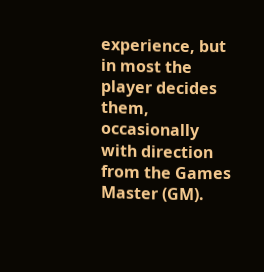experience, but in most the player decides them, occasionally with direction from the Games Master (GM).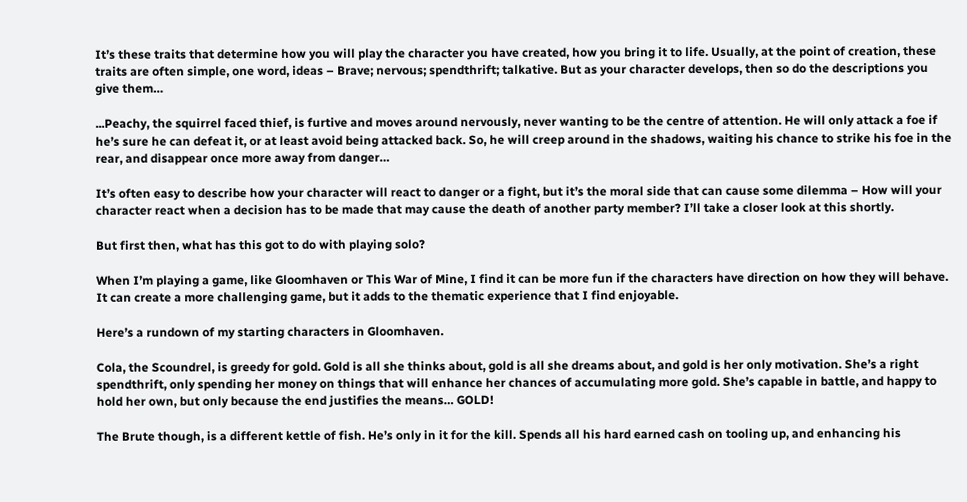It’s these traits that determine how you will play the character you have created, how you bring it to life. Usually, at the point of creation, these traits are often simple, one word, ideas – Brave; nervous; spendthrift; talkative. But as your character develops, then so do the descriptions you give them…

...Peachy, the squirrel faced thief, is furtive and moves around nervously, never wanting to be the centre of attention. He will only attack a foe if he’s sure he can defeat it, or at least avoid being attacked back. So, he will creep around in the shadows, waiting his chance to strike his foe in the rear, and disappear once more away from danger…

It’s often easy to describe how your character will react to danger or a fight, but it’s the moral side that can cause some dilemma – How will your character react when a decision has to be made that may cause the death of another party member? I’ll take a closer look at this shortly.

But first then, what has this got to do with playing solo?

When I’m playing a game, like Gloomhaven or This War of Mine, I find it can be more fun if the characters have direction on how they will behave. It can create a more challenging game, but it adds to the thematic experience that I find enjoyable.

Here’s a rundown of my starting characters in Gloomhaven.

Cola, the Scoundrel, is greedy for gold. Gold is all she thinks about, gold is all she dreams about, and gold is her only motivation. She’s a right spendthrift, only spending her money on things that will enhance her chances of accumulating more gold. She’s capable in battle, and happy to hold her own, but only because the end justifies the means… GOLD!

The Brute though, is a different kettle of fish. He’s only in it for the kill. Spends all his hard earned cash on tooling up, and enhancing his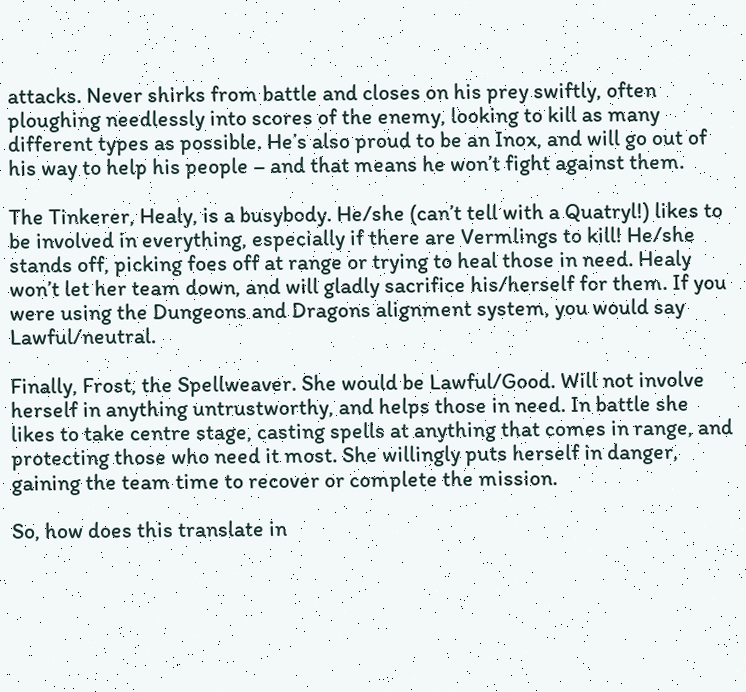attacks. Never shirks from battle and closes on his prey swiftly, often ploughing needlessly into scores of the enemy, looking to kill as many different types as possible. He’s also proud to be an Inox, and will go out of his way to help his people – and that means he won’t fight against them.

The Tinkerer, Healy, is a busybody. He/she (can’t tell with a Quatryl!) likes to be involved in everything, especially if there are Vermlings to kill! He/she stands off, picking foes off at range or trying to heal those in need. Healy won’t let her team down, and will gladly sacrifice his/herself for them. If you were using the Dungeons and Dragons alignment system, you would say Lawful/neutral.

Finally, Frost, the Spellweaver. She would be Lawful/Good. Will not involve herself in anything untrustworthy, and helps those in need. In battle she likes to take centre stage, casting spells at anything that comes in range, and protecting those who need it most. She willingly puts herself in danger, gaining the team time to recover or complete the mission.

So, how does this translate in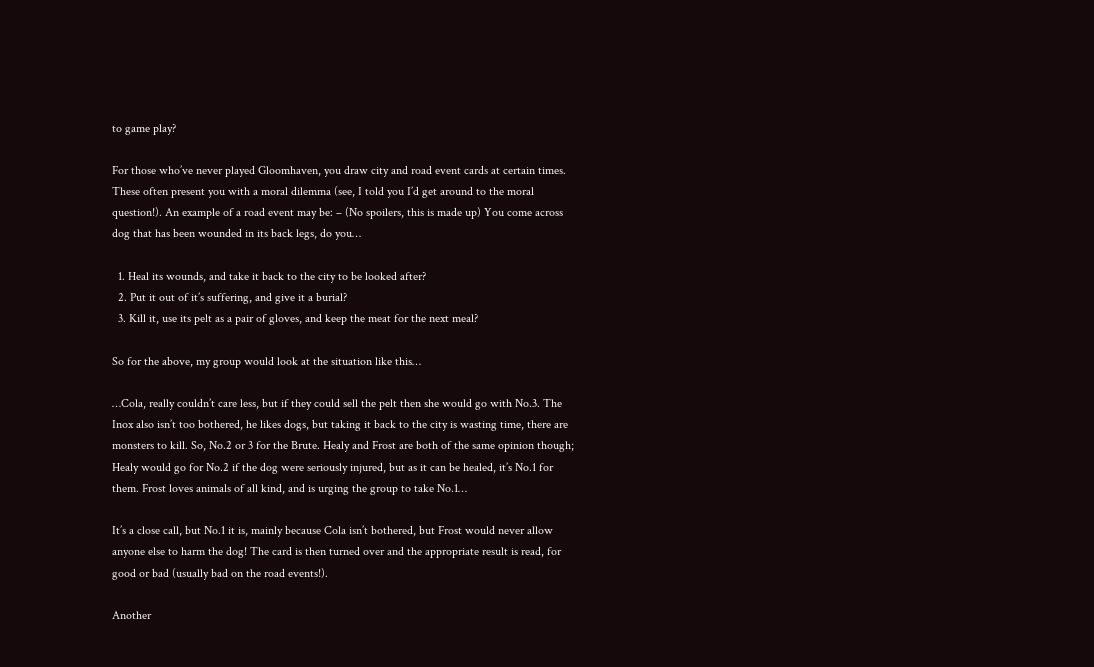to game play?

For those who’ve never played Gloomhaven, you draw city and road event cards at certain times. These often present you with a moral dilemma (see, I told you I’d get around to the moral question!). An example of a road event may be: – (No spoilers, this is made up) You come across dog that has been wounded in its back legs, do you…

  1. Heal its wounds, and take it back to the city to be looked after?
  2. Put it out of it’s suffering, and give it a burial?
  3. Kill it, use its pelt as a pair of gloves, and keep the meat for the next meal?

So for the above, my group would look at the situation like this…

…Cola, really couldn’t care less, but if they could sell the pelt then she would go with No.3. The Inox also isn’t too bothered, he likes dogs, but taking it back to the city is wasting time, there are monsters to kill. So, No.2 or 3 for the Brute. Healy and Frost are both of the same opinion though; Healy would go for No.2 if the dog were seriously injured, but as it can be healed, it’s No.1 for them. Frost loves animals of all kind, and is urging the group to take No.1…

It’s a close call, but No.1 it is, mainly because Cola isn’t bothered, but Frost would never allow anyone else to harm the dog! The card is then turned over and the appropriate result is read, for good or bad (usually bad on the road events!).

Another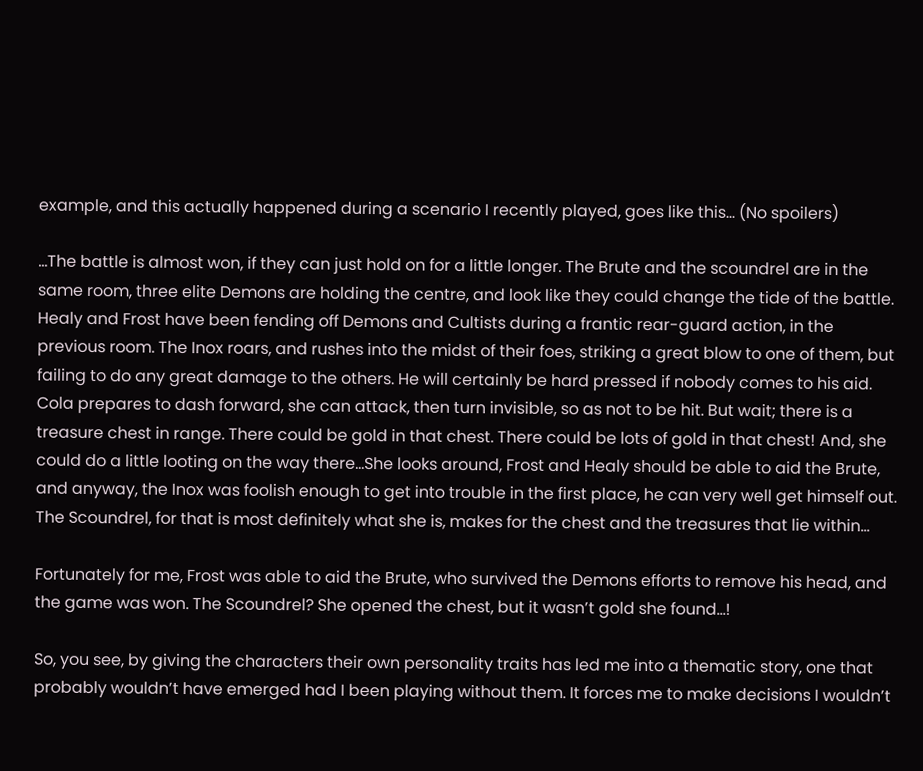example, and this actually happened during a scenario I recently played, goes like this… (No spoilers)

…The battle is almost won, if they can just hold on for a little longer. The Brute and the scoundrel are in the same room, three elite Demons are holding the centre, and look like they could change the tide of the battle. Healy and Frost have been fending off Demons and Cultists during a frantic rear-guard action, in the previous room. The Inox roars, and rushes into the midst of their foes, striking a great blow to one of them, but failing to do any great damage to the others. He will certainly be hard pressed if nobody comes to his aid. Cola prepares to dash forward, she can attack, then turn invisible, so as not to be hit. But wait; there is a treasure chest in range. There could be gold in that chest. There could be lots of gold in that chest! And, she could do a little looting on the way there…She looks around, Frost and Healy should be able to aid the Brute, and anyway, the Inox was foolish enough to get into trouble in the first place, he can very well get himself out. The Scoundrel, for that is most definitely what she is, makes for the chest and the treasures that lie within…

Fortunately for me, Frost was able to aid the Brute, who survived the Demons efforts to remove his head, and the game was won. The Scoundrel? She opened the chest, but it wasn’t gold she found…!

So, you see, by giving the characters their own personality traits has led me into a thematic story, one that probably wouldn’t have emerged had I been playing without them. It forces me to make decisions I wouldn’t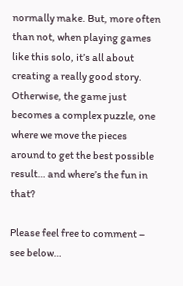normally make. But, more often than not, when playing games like this solo, it’s all about creating a really good story. Otherwise, the game just becomes a complex puzzle, one where we move the pieces around to get the best possible result… and where’s the fun in that?

Please feel free to comment – see below…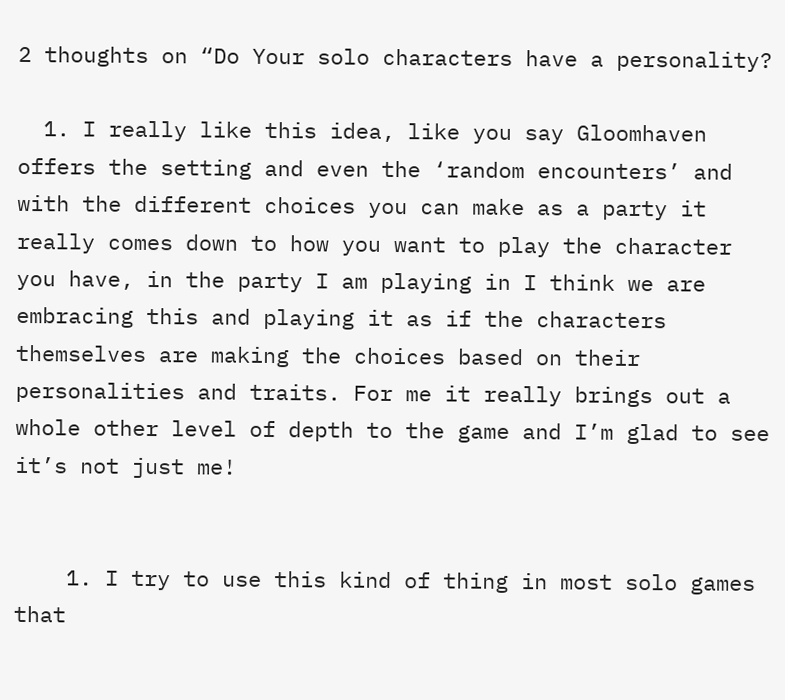2 thoughts on “Do Your solo characters have a personality?

  1. I really like this idea, like you say Gloomhaven offers the setting and even the ‘random encounters’ and with the different choices you can make as a party it really comes down to how you want to play the character you have, in the party I am playing in I think we are embracing this and playing it as if the characters themselves are making the choices based on their personalities and traits. For me it really brings out a whole other level of depth to the game and I’m glad to see it’s not just me!


    1. I try to use this kind of thing in most solo games that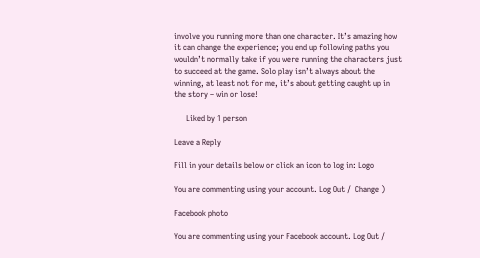involve you running more than one character. It’s amazing how it can change the experience; you end up following paths you wouldn’t normally take if you were running the characters just to succeed at the game. Solo play isn’t always about the winning, at least not for me, it’s about getting caught up in the story – win or lose!

      Liked by 1 person

Leave a Reply

Fill in your details below or click an icon to log in: Logo

You are commenting using your account. Log Out /  Change )

Facebook photo

You are commenting using your Facebook account. Log Out /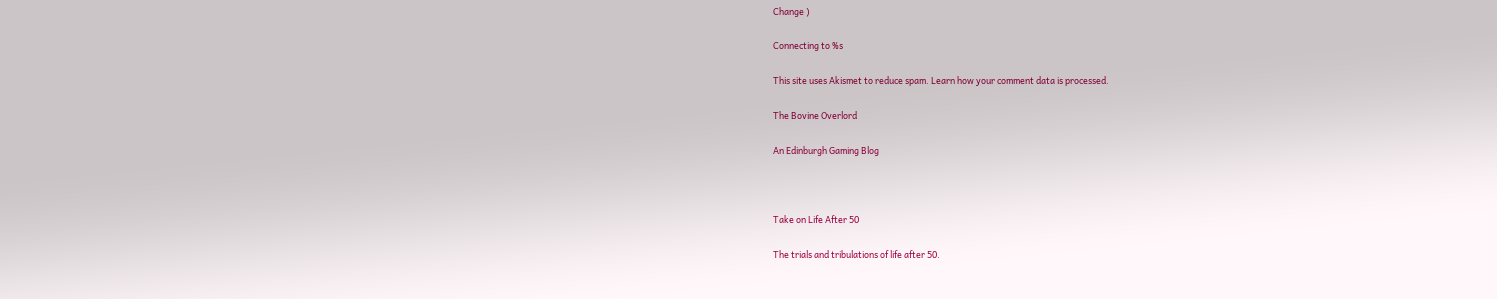Change )

Connecting to %s

This site uses Akismet to reduce spam. Learn how your comment data is processed.

The Bovine Overlord

An Edinburgh Gaming Blog



Take on Life After 50

The trials and tribulations of life after 50.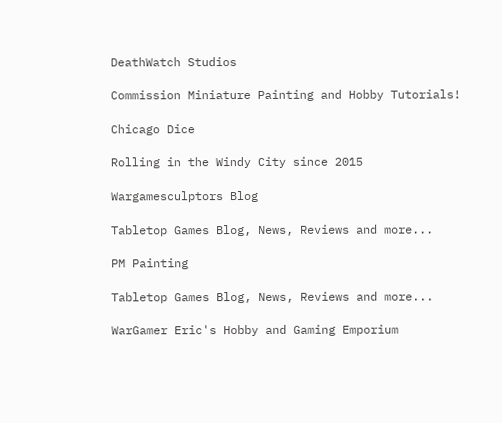DeathWatch Studios

Commission Miniature Painting and Hobby Tutorials!

Chicago Dice

Rolling in the Windy City since 2015

Wargamesculptors Blog

Tabletop Games Blog, News, Reviews and more...

PM Painting

Tabletop Games Blog, News, Reviews and more...

WarGamer Eric's Hobby and Gaming Emporium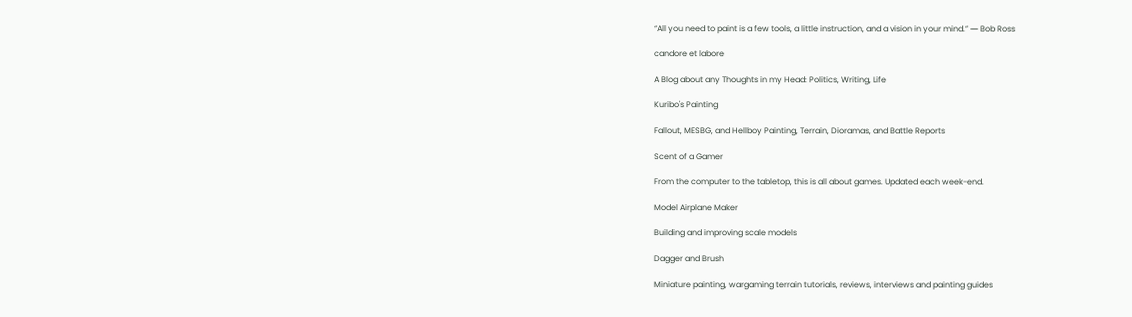“All you need to paint is a few tools, a little instruction, and a vision in your mind.” ― Bob Ross

candore et labore

A Blog about any Thoughts in my Head: Politics, Writing, Life

Kuribo's Painting

Fallout, MESBG, and Hellboy Painting, Terrain, Dioramas, and Battle Reports

Scent of a Gamer

From the computer to the tabletop, this is all about games. Updated each week-end.

Model Airplane Maker

Building and improving scale models

Dagger and Brush

Miniature painting, wargaming terrain tutorials, reviews, interviews and painting guides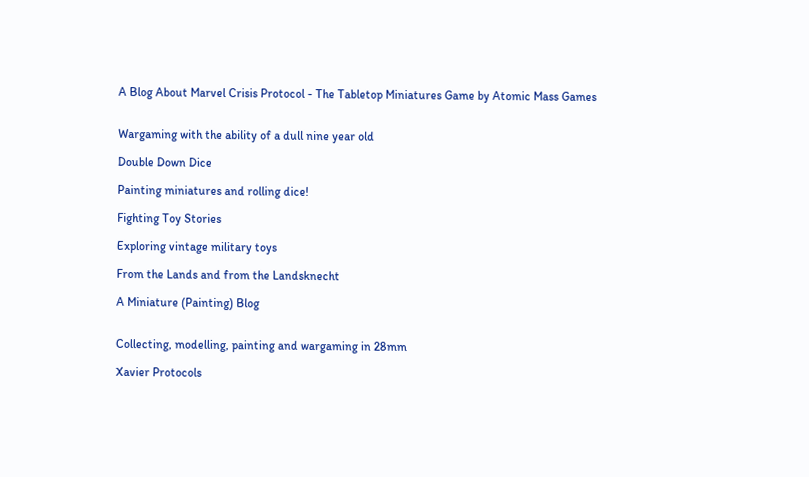A Blog About Marvel Crisis Protocol - The Tabletop Miniatures Game by Atomic Mass Games


Wargaming with the ability of a dull nine year old

Double Down Dice

Painting miniatures and rolling dice!

Fighting Toy Stories

Exploring vintage military toys

From the Lands and from the Landsknecht

A Miniature (Painting) Blog


Collecting, modelling, painting and wargaming in 28mm

Xavier Protocols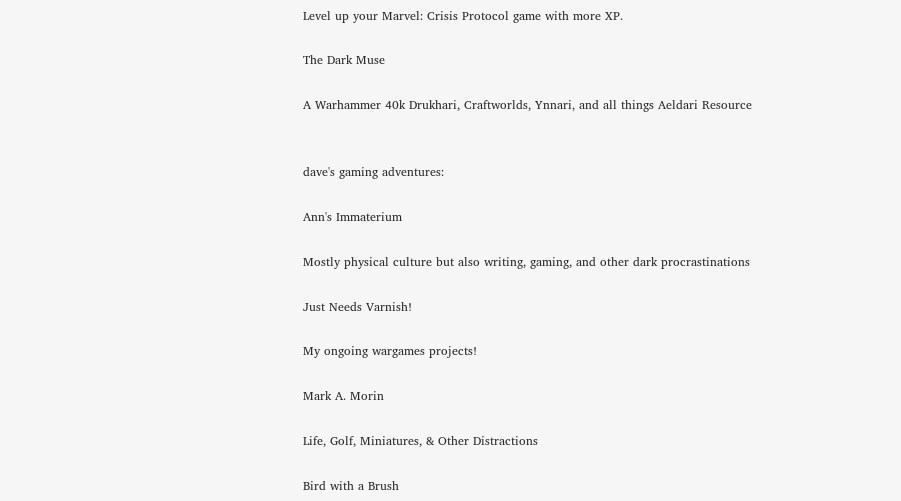Level up your Marvel: Crisis Protocol game with more XP.

The Dark Muse

A Warhammer 40k Drukhari, Craftworlds, Ynnari, and all things Aeldari Resource


dave's gaming adventures:

Ann's Immaterium

Mostly physical culture but also writing, gaming, and other dark procrastinations

Just Needs Varnish!

My ongoing wargames projects!

Mark A. Morin

Life, Golf, Miniatures, & Other Distractions

Bird with a Brush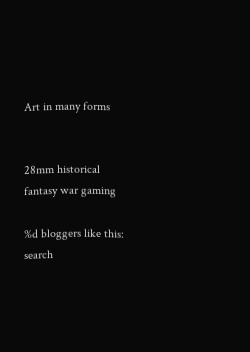Art in many forms


28mm historical fantasy war gaming

%d bloggers like this:
search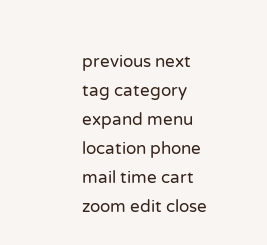previous next tag category expand menu location phone mail time cart zoom edit close